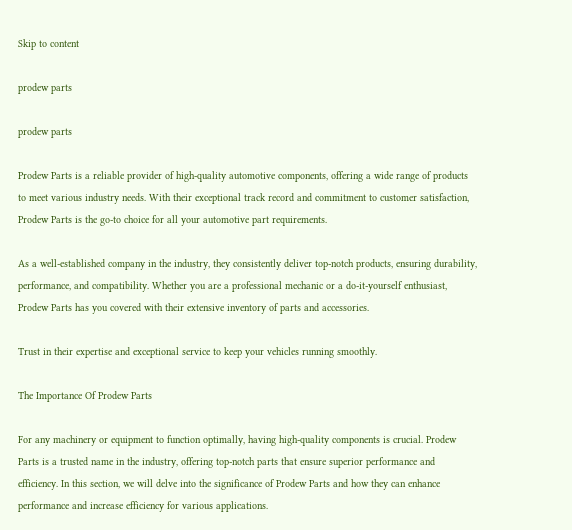Skip to content

prodew parts

prodew parts

Prodew Parts is a reliable provider of high-quality automotive components, offering a wide range of products to meet various industry needs. With their exceptional track record and commitment to customer satisfaction, Prodew Parts is the go-to choice for all your automotive part requirements.

As a well-established company in the industry, they consistently deliver top-notch products, ensuring durability, performance, and compatibility. Whether you are a professional mechanic or a do-it-yourself enthusiast, Prodew Parts has you covered with their extensive inventory of parts and accessories.

Trust in their expertise and exceptional service to keep your vehicles running smoothly.

The Importance Of Prodew Parts

For any machinery or equipment to function optimally, having high-quality components is crucial. Prodew Parts is a trusted name in the industry, offering top-notch parts that ensure superior performance and efficiency. In this section, we will delve into the significance of Prodew Parts and how they can enhance performance and increase efficiency for various applications.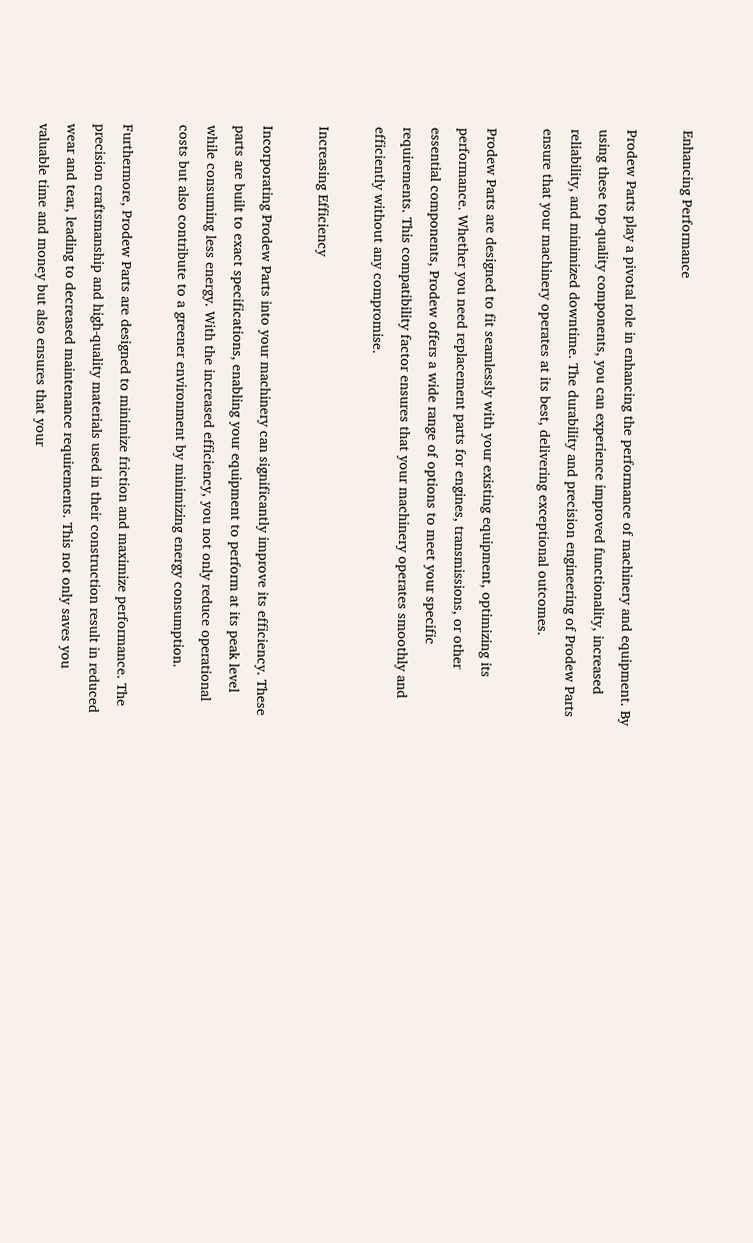Enhancing Performance

Prodew Parts play a pivotal role in enhancing the performance of machinery and equipment. By using these top-quality components, you can experience improved functionality, increased reliability, and minimized downtime. The durability and precision engineering of Prodew Parts ensure that your machinery operates at its best, delivering exceptional outcomes.

Prodew Parts are designed to fit seamlessly with your existing equipment, optimizing its performance. Whether you need replacement parts for engines, transmissions, or other essential components, Prodew offers a wide range of options to meet your specific requirements. This compatibility factor ensures that your machinery operates smoothly and efficiently without any compromise.

Increasing Efficiency

Incorporating Prodew Parts into your machinery can significantly improve its efficiency. These parts are built to exact specifications, enabling your equipment to perform at its peak level while consuming less energy. With the increased efficiency, you not only reduce operational costs but also contribute to a greener environment by minimizing energy consumption.

Furthermore, Prodew Parts are designed to minimize friction and maximize performance. The precision craftsmanship and high-quality materials used in their construction result in reduced wear and tear, leading to decreased maintenance requirements. This not only saves you valuable time and money but also ensures that your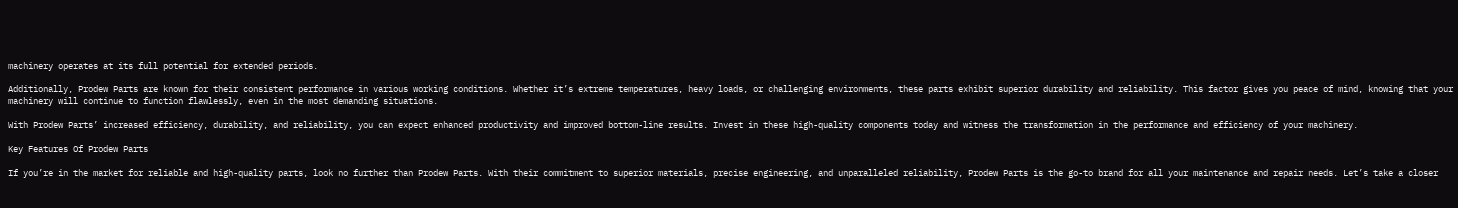machinery operates at its full potential for extended periods.

Additionally, Prodew Parts are known for their consistent performance in various working conditions. Whether it’s extreme temperatures, heavy loads, or challenging environments, these parts exhibit superior durability and reliability. This factor gives you peace of mind, knowing that your machinery will continue to function flawlessly, even in the most demanding situations.

With Prodew Parts’ increased efficiency, durability, and reliability, you can expect enhanced productivity and improved bottom-line results. Invest in these high-quality components today and witness the transformation in the performance and efficiency of your machinery.

Key Features Of Prodew Parts

If you’re in the market for reliable and high-quality parts, look no further than Prodew Parts. With their commitment to superior materials, precise engineering, and unparalleled reliability, Prodew Parts is the go-to brand for all your maintenance and repair needs. Let’s take a closer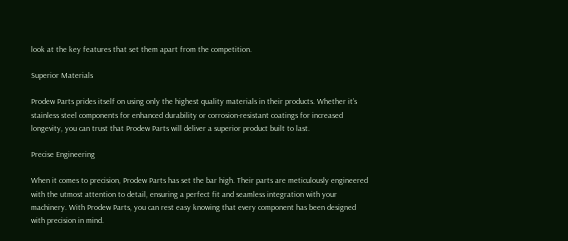look at the key features that set them apart from the competition.

Superior Materials

Prodew Parts prides itself on using only the highest quality materials in their products. Whether it’s stainless steel components for enhanced durability or corrosion-resistant coatings for increased longevity, you can trust that Prodew Parts will deliver a superior product built to last.

Precise Engineering

When it comes to precision, Prodew Parts has set the bar high. Their parts are meticulously engineered with the utmost attention to detail, ensuring a perfect fit and seamless integration with your machinery. With Prodew Parts, you can rest easy knowing that every component has been designed with precision in mind.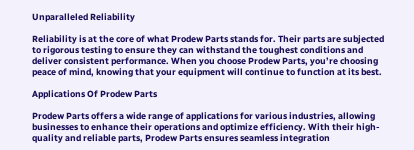Unparalleled Reliability

Reliability is at the core of what Prodew Parts stands for. Their parts are subjected to rigorous testing to ensure they can withstand the toughest conditions and deliver consistent performance. When you choose Prodew Parts, you’re choosing peace of mind, knowing that your equipment will continue to function at its best.

Applications Of Prodew Parts

Prodew Parts offers a wide range of applications for various industries, allowing businesses to enhance their operations and optimize efficiency. With their high-quality and reliable parts, Prodew Parts ensures seamless integration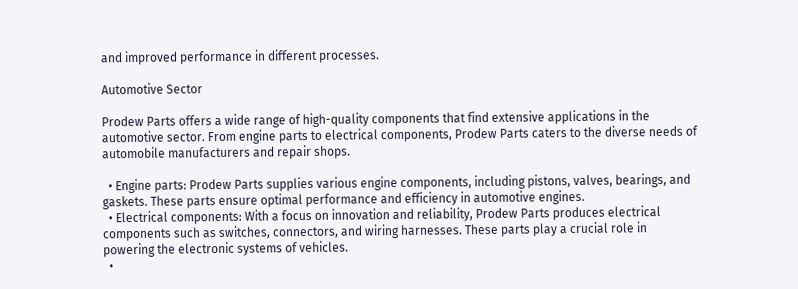and improved performance in different processes.

Automotive Sector

Prodew Parts offers a wide range of high-quality components that find extensive applications in the automotive sector. From engine parts to electrical components, Prodew Parts caters to the diverse needs of automobile manufacturers and repair shops.

  • Engine parts: Prodew Parts supplies various engine components, including pistons, valves, bearings, and gaskets. These parts ensure optimal performance and efficiency in automotive engines.
  • Electrical components: With a focus on innovation and reliability, Prodew Parts produces electrical components such as switches, connectors, and wiring harnesses. These parts play a crucial role in powering the electronic systems of vehicles.
  •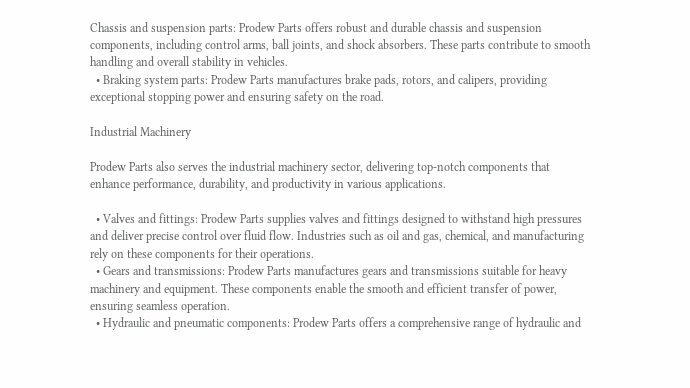Chassis and suspension parts: Prodew Parts offers robust and durable chassis and suspension components, including control arms, ball joints, and shock absorbers. These parts contribute to smooth handling and overall stability in vehicles.
  • Braking system parts: Prodew Parts manufactures brake pads, rotors, and calipers, providing exceptional stopping power and ensuring safety on the road.

Industrial Machinery

Prodew Parts also serves the industrial machinery sector, delivering top-notch components that enhance performance, durability, and productivity in various applications.

  • Valves and fittings: Prodew Parts supplies valves and fittings designed to withstand high pressures and deliver precise control over fluid flow. Industries such as oil and gas, chemical, and manufacturing rely on these components for their operations.
  • Gears and transmissions: Prodew Parts manufactures gears and transmissions suitable for heavy machinery and equipment. These components enable the smooth and efficient transfer of power, ensuring seamless operation.
  • Hydraulic and pneumatic components: Prodew Parts offers a comprehensive range of hydraulic and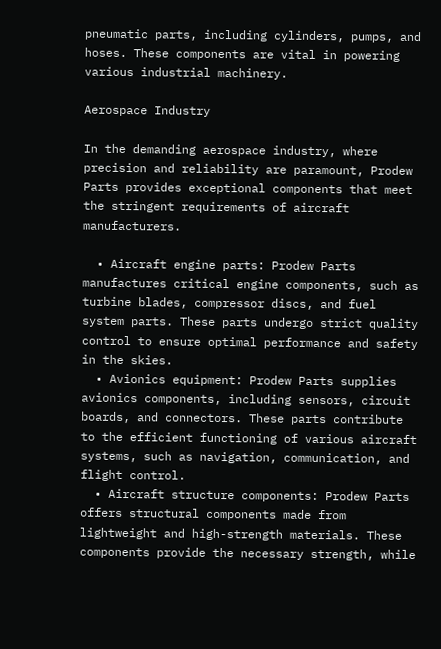pneumatic parts, including cylinders, pumps, and hoses. These components are vital in powering various industrial machinery.

Aerospace Industry

In the demanding aerospace industry, where precision and reliability are paramount, Prodew Parts provides exceptional components that meet the stringent requirements of aircraft manufacturers.

  • Aircraft engine parts: Prodew Parts manufactures critical engine components, such as turbine blades, compressor discs, and fuel system parts. These parts undergo strict quality control to ensure optimal performance and safety in the skies.
  • Avionics equipment: Prodew Parts supplies avionics components, including sensors, circuit boards, and connectors. These parts contribute to the efficient functioning of various aircraft systems, such as navigation, communication, and flight control.
  • Aircraft structure components: Prodew Parts offers structural components made from lightweight and high-strength materials. These components provide the necessary strength, while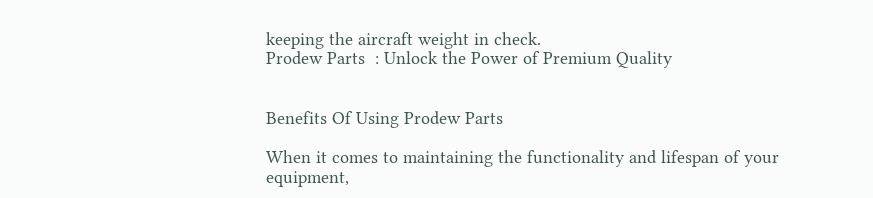keeping the aircraft weight in check.
Prodew Parts  : Unlock the Power of Premium Quality


Benefits Of Using Prodew Parts

When it comes to maintaining the functionality and lifespan of your equipment,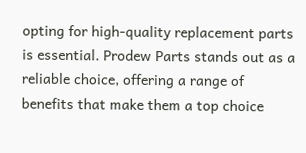opting for high-quality replacement parts is essential. Prodew Parts stands out as a reliable choice, offering a range of benefits that make them a top choice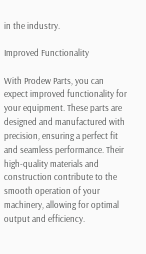in the industry.

Improved Functionality

With Prodew Parts, you can expect improved functionality for your equipment. These parts are designed and manufactured with precision, ensuring a perfect fit and seamless performance. Their high-quality materials and construction contribute to the smooth operation of your machinery, allowing for optimal output and efficiency.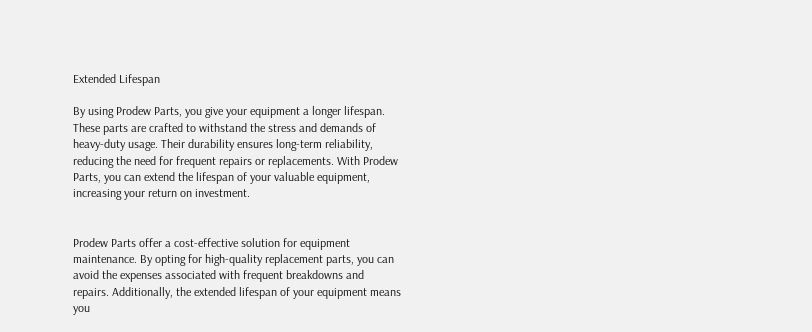Extended Lifespan

By using Prodew Parts, you give your equipment a longer lifespan. These parts are crafted to withstand the stress and demands of heavy-duty usage. Their durability ensures long-term reliability, reducing the need for frequent repairs or replacements. With Prodew Parts, you can extend the lifespan of your valuable equipment, increasing your return on investment.


Prodew Parts offer a cost-effective solution for equipment maintenance. By opting for high-quality replacement parts, you can avoid the expenses associated with frequent breakdowns and repairs. Additionally, the extended lifespan of your equipment means you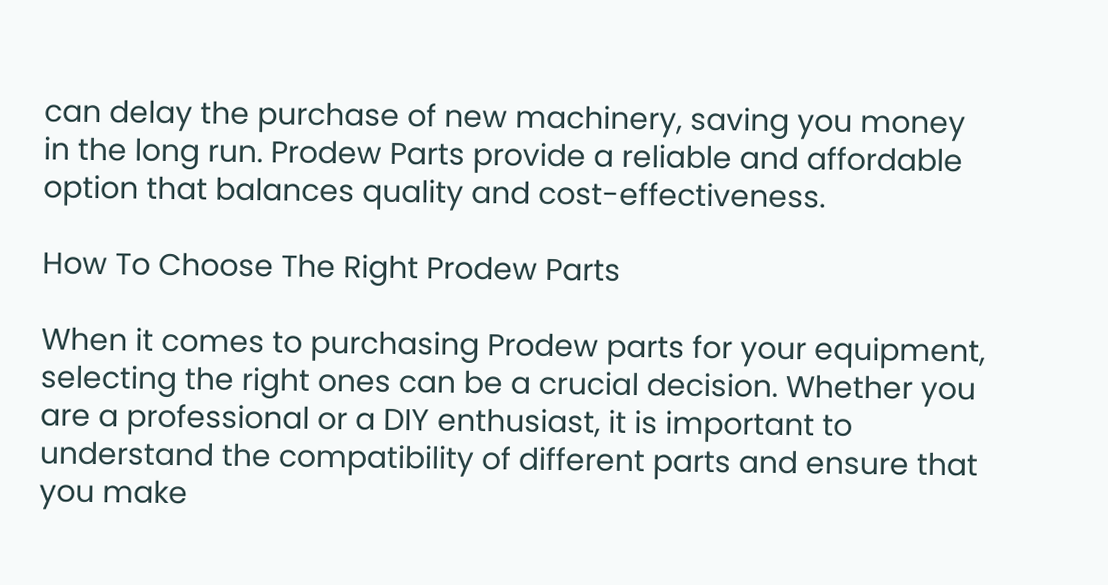can delay the purchase of new machinery, saving you money in the long run. Prodew Parts provide a reliable and affordable option that balances quality and cost-effectiveness.

How To Choose The Right Prodew Parts

When it comes to purchasing Prodew parts for your equipment, selecting the right ones can be a crucial decision. Whether you are a professional or a DIY enthusiast, it is important to understand the compatibility of different parts and ensure that you make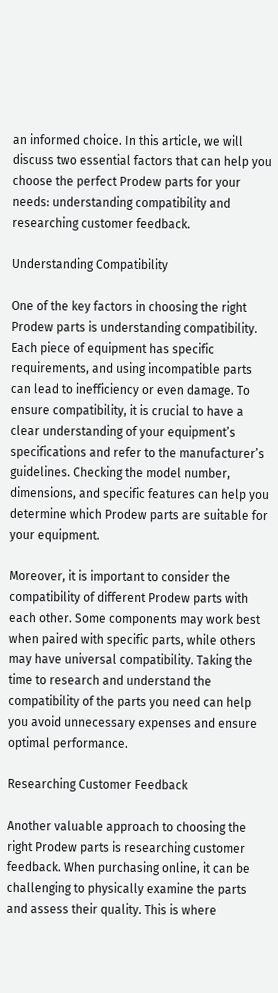an informed choice. In this article, we will discuss two essential factors that can help you choose the perfect Prodew parts for your needs: understanding compatibility and researching customer feedback.

Understanding Compatibility

One of the key factors in choosing the right Prodew parts is understanding compatibility. Each piece of equipment has specific requirements, and using incompatible parts can lead to inefficiency or even damage. To ensure compatibility, it is crucial to have a clear understanding of your equipment’s specifications and refer to the manufacturer’s guidelines. Checking the model number, dimensions, and specific features can help you determine which Prodew parts are suitable for your equipment.

Moreover, it is important to consider the compatibility of different Prodew parts with each other. Some components may work best when paired with specific parts, while others may have universal compatibility. Taking the time to research and understand the compatibility of the parts you need can help you avoid unnecessary expenses and ensure optimal performance.

Researching Customer Feedback

Another valuable approach to choosing the right Prodew parts is researching customer feedback. When purchasing online, it can be challenging to physically examine the parts and assess their quality. This is where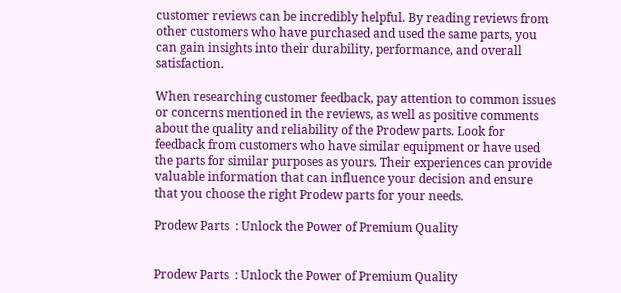customer reviews can be incredibly helpful. By reading reviews from other customers who have purchased and used the same parts, you can gain insights into their durability, performance, and overall satisfaction.

When researching customer feedback, pay attention to common issues or concerns mentioned in the reviews, as well as positive comments about the quality and reliability of the Prodew parts. Look for feedback from customers who have similar equipment or have used the parts for similar purposes as yours. Their experiences can provide valuable information that can influence your decision and ensure that you choose the right Prodew parts for your needs.

Prodew Parts  : Unlock the Power of Premium Quality


Prodew Parts  : Unlock the Power of Premium Quality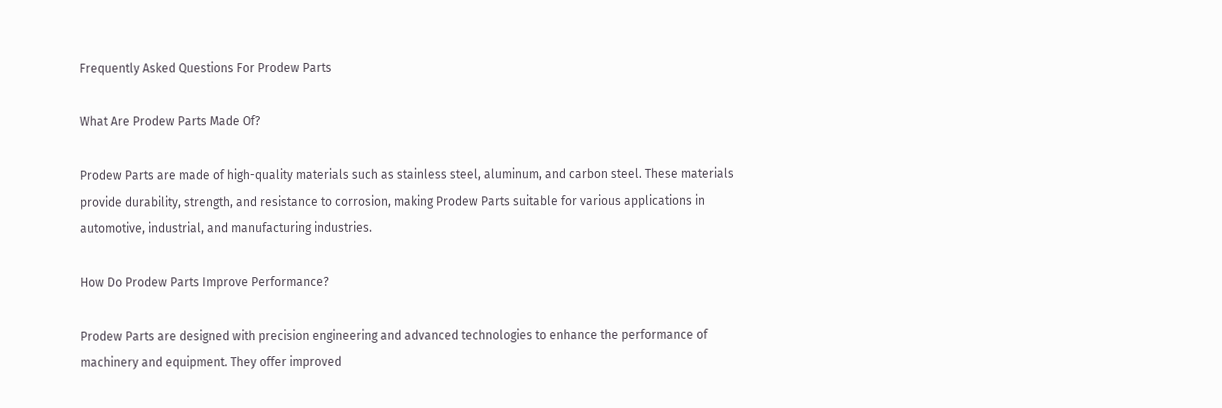Frequently Asked Questions For Prodew Parts

What Are Prodew Parts Made Of?

Prodew Parts are made of high-quality materials such as stainless steel, aluminum, and carbon steel. These materials provide durability, strength, and resistance to corrosion, making Prodew Parts suitable for various applications in automotive, industrial, and manufacturing industries.

How Do Prodew Parts Improve Performance?

Prodew Parts are designed with precision engineering and advanced technologies to enhance the performance of machinery and equipment. They offer improved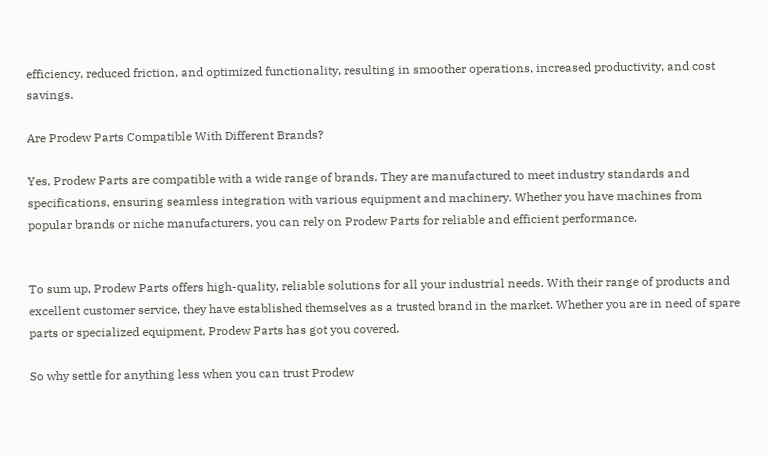efficiency, reduced friction, and optimized functionality, resulting in smoother operations, increased productivity, and cost savings.

Are Prodew Parts Compatible With Different Brands?

Yes, Prodew Parts are compatible with a wide range of brands. They are manufactured to meet industry standards and specifications, ensuring seamless integration with various equipment and machinery. Whether you have machines from popular brands or niche manufacturers, you can rely on Prodew Parts for reliable and efficient performance.


To sum up, Prodew Parts offers high-quality, reliable solutions for all your industrial needs. With their range of products and excellent customer service, they have established themselves as a trusted brand in the market. Whether you are in need of spare parts or specialized equipment, Prodew Parts has got you covered.

So why settle for anything less when you can trust Prodew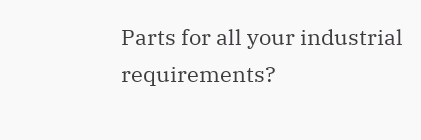Parts for all your industrial requirements?